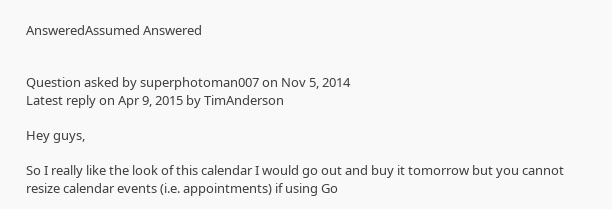AnsweredAssumed Answered


Question asked by superphotoman007 on Nov 5, 2014
Latest reply on Apr 9, 2015 by TimAnderson

Hey guys,

So I really like the look of this calendar I would go out and buy it tomorrow but you cannot resize calendar events (i.e. appointments) if using Go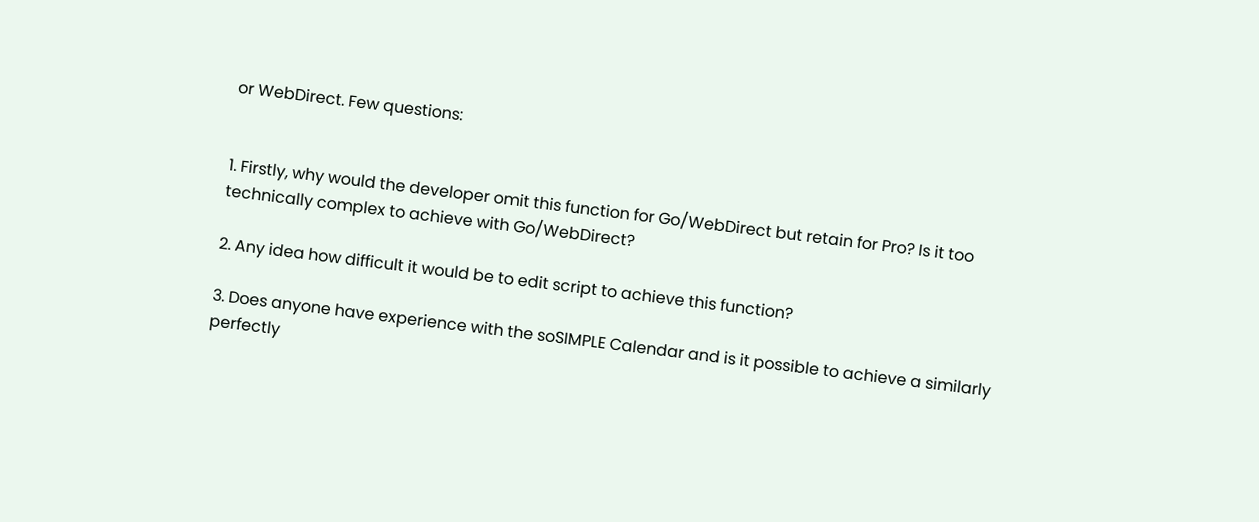or WebDirect. Few questions:


1. Firstly, why would the developer omit this function for Go/WebDirect but retain for Pro? Is it too technically complex to achieve with Go/WebDirect?

2. Any idea how difficult it would be to edit script to achieve this function?

3. Does anyone have experience with the soSIMPLE Calendar and is it possible to achieve a similarly perfectly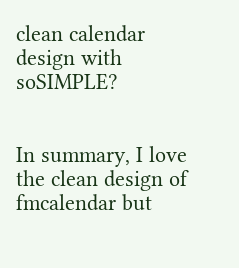clean calendar design with soSIMPLE?


In summary, I love the clean design of fmcalendar but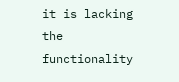it is lacking the functionality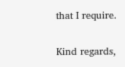that I require.


Kind regards,